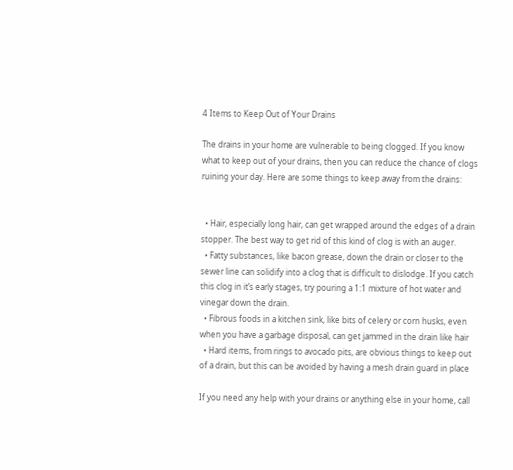4 Items to Keep Out of Your Drains

The drains in your home are vulnerable to being clogged. If you know what to keep out of your drains, then you can reduce the chance of clogs ruining your day. Here are some things to keep away from the drains:


  • Hair, especially long hair, can get wrapped around the edges of a drain stopper. The best way to get rid of this kind of clog is with an auger.
  • Fatty substances, like bacon grease, down the drain or closer to the sewer line can solidify into a clog that is difficult to dislodge. If you catch this clog in it’s early stages, try pouring a 1:1 mixture of hot water and vinegar down the drain.
  • Fibrous foods in a kitchen sink, like bits of celery or corn husks, even when you have a garbage disposal, can get jammed in the drain like hair
  • Hard items, from rings to avocado pits, are obvious things to keep out of a drain, but this can be avoided by having a mesh drain guard in place

If you need any help with your drains or anything else in your home, call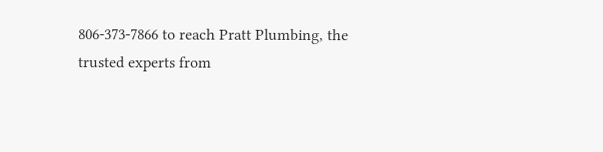806-373-7866 to reach Pratt Plumbing, the trusted experts from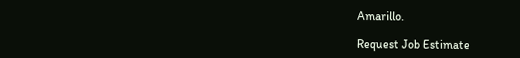Amarillo.

Request Job Estimate